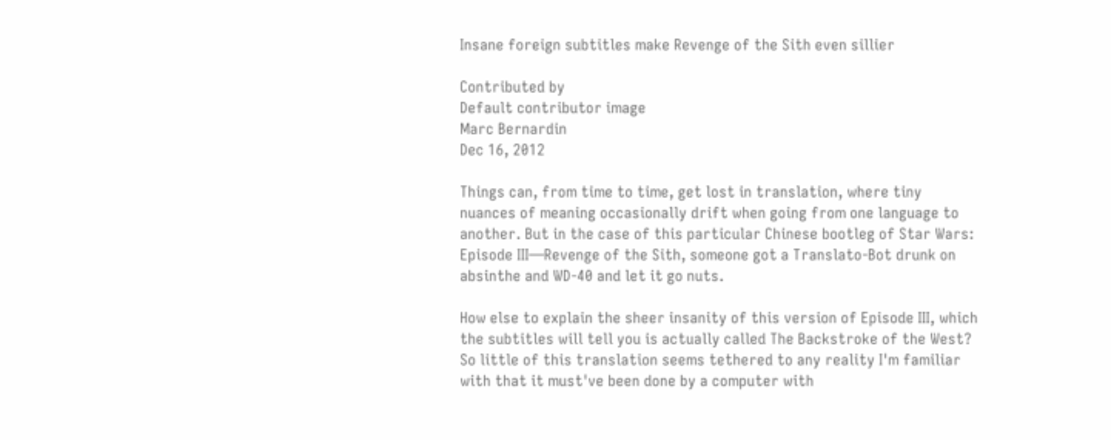Insane foreign subtitles make Revenge of the Sith even sillier

Contributed by
Default contributor image
Marc Bernardin
Dec 16, 2012

Things can, from time to time, get lost in translation, where tiny nuances of meaning occasionally drift when going from one language to another. But in the case of this particular Chinese bootleg of Star Wars: Episode III—Revenge of the Sith, someone got a Translato-Bot drunk on absinthe and WD-40 and let it go nuts.

How else to explain the sheer insanity of this version of Episode III, which the subtitles will tell you is actually called The Backstroke of the West? So little of this translation seems tethered to any reality I'm familiar with that it must've been done by a computer with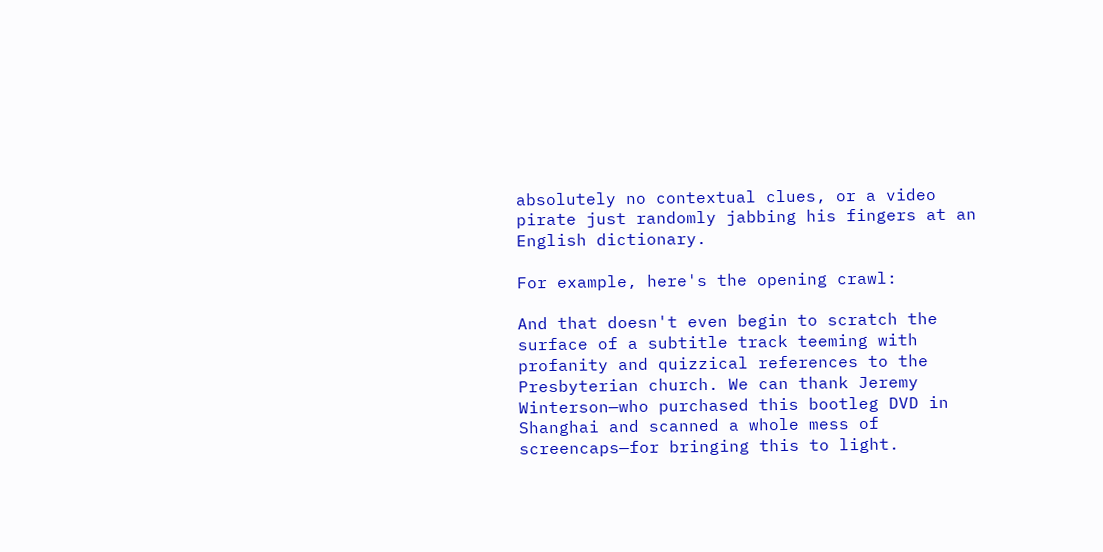absolutely no contextual clues, or a video pirate just randomly jabbing his fingers at an English dictionary.

For example, here's the opening crawl:

And that doesn't even begin to scratch the surface of a subtitle track teeming with profanity and quizzical references to the Presbyterian church. We can thank Jeremy Winterson—who purchased this bootleg DVD in Shanghai and scanned a whole mess of screencaps—for bringing this to light.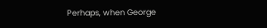Perhaps, when George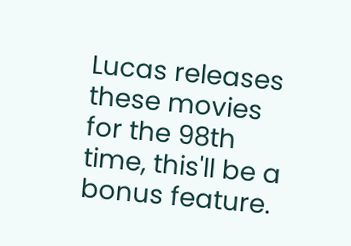Lucas releases these movies for the 98th time, this'll be a bonus feature.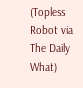(Topless Robot via The Daily What)